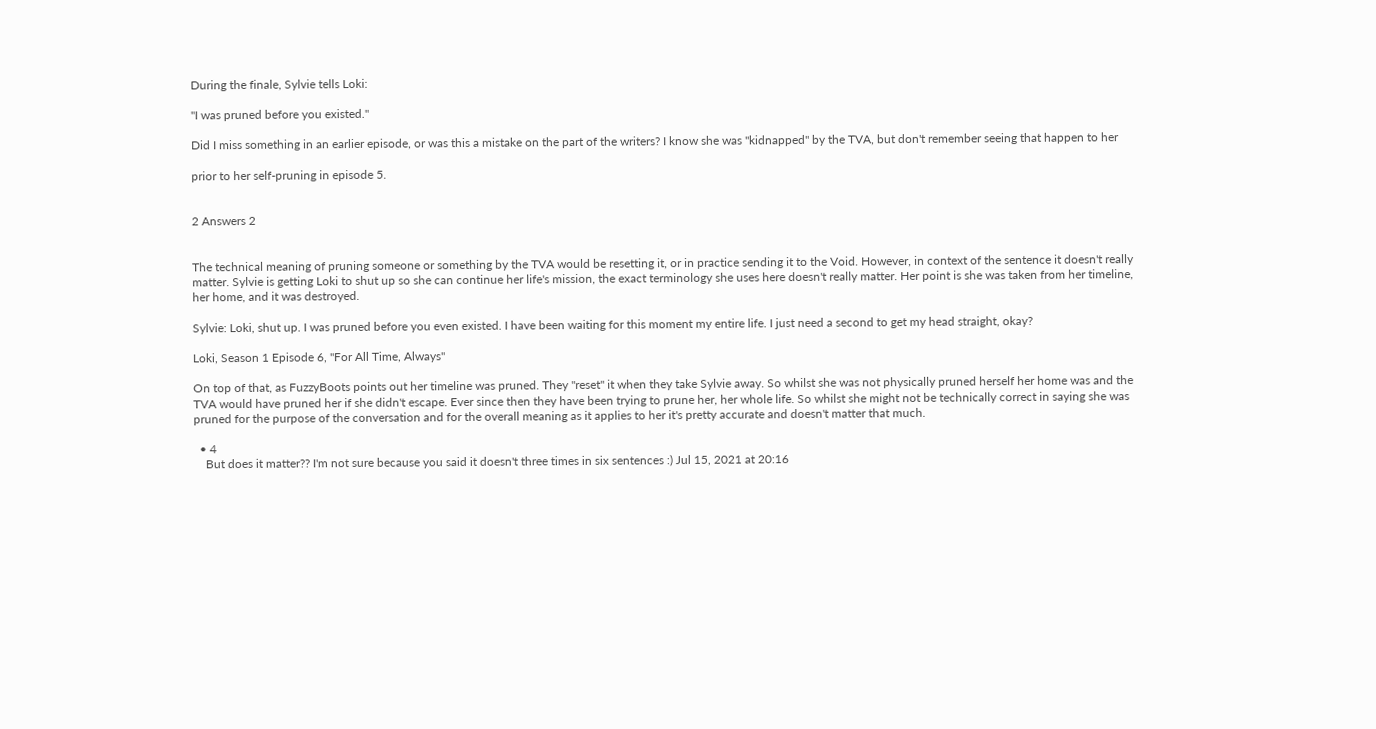During the finale, Sylvie tells Loki:

"I was pruned before you existed."

Did I miss something in an earlier episode, or was this a mistake on the part of the writers? I know she was "kidnapped" by the TVA, but don't remember seeing that happen to her

prior to her self-pruning in episode 5.


2 Answers 2


The technical meaning of pruning someone or something by the TVA would be resetting it, or in practice sending it to the Void. However, in context of the sentence it doesn't really matter. Sylvie is getting Loki to shut up so she can continue her life's mission, the exact terminology she uses here doesn't really matter. Her point is she was taken from her timeline, her home, and it was destroyed.

Sylvie: Loki, shut up. I was pruned before you even existed. I have been waiting for this moment my entire life. I just need a second to get my head straight, okay?

Loki, Season 1 Episode 6, "For All Time, Always"

On top of that, as FuzzyBoots points out her timeline was pruned. They "reset" it when they take Sylvie away. So whilst she was not physically pruned herself her home was and the TVA would have pruned her if she didn't escape. Ever since then they have been trying to prune her, her whole life. So whilst she might not be technically correct in saying she was pruned for the purpose of the conversation and for the overall meaning as it applies to her it's pretty accurate and doesn't matter that much.

  • 4
    But does it matter?? I'm not sure because you said it doesn't three times in six sentences :) Jul 15, 2021 at 20:16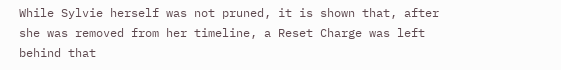While Sylvie herself was not pruned, it is shown that, after she was removed from her timeline, a Reset Charge was left behind that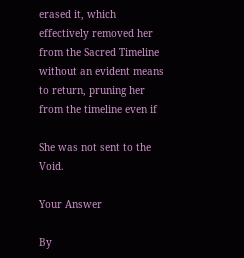erased it, which effectively removed her from the Sacred Timeline without an evident means to return, pruning her from the timeline even if

She was not sent to the Void.

Your Answer

By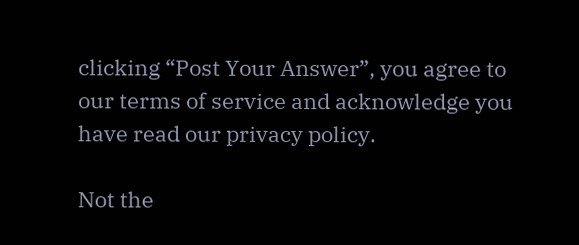clicking “Post Your Answer”, you agree to our terms of service and acknowledge you have read our privacy policy.

Not the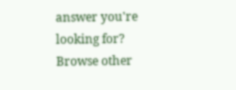answer you're looking for? Browse other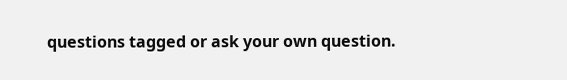questions tagged or ask your own question.